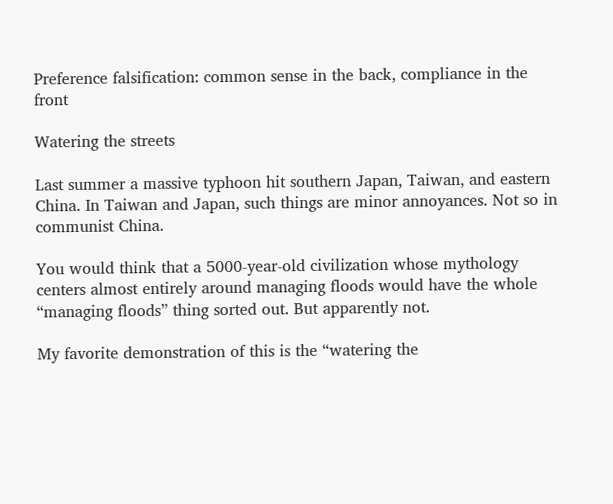Preference falsification: common sense in the back, compliance in the front

Watering the streets

Last summer a massive typhoon hit southern Japan, Taiwan, and eastern China. In Taiwan and Japan, such things are minor annoyances. Not so in communist China.

You would think that a 5000-year-old civilization whose mythology centers almost entirely around managing floods would have the whole “managing floods” thing sorted out. But apparently not.

My favorite demonstration of this is the “watering the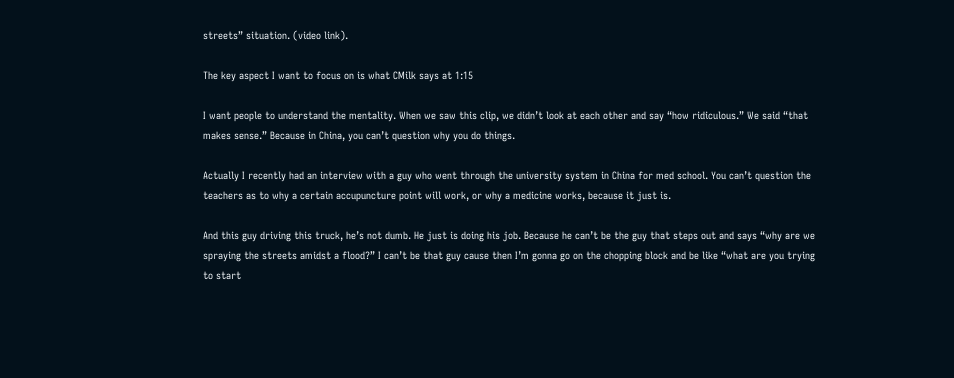streets” situation. (video link).

The key aspect I want to focus on is what CMilk says at 1:15

I want people to understand the mentality. When we saw this clip, we didn’t look at each other and say “how ridiculous.” We said “that makes sense.” Because in China, you can’t question why you do things.

Actually I recently had an interview with a guy who went through the university system in China for med school. You can’t question the teachers as to why a certain accupuncture point will work, or why a medicine works, because it just is.

And this guy driving this truck, he’s not dumb. He just is doing his job. Because he can’t be the guy that steps out and says “why are we spraying the streets amidst a flood?” I can’t be that guy cause then I’m gonna go on the chopping block and be like “what are you trying to start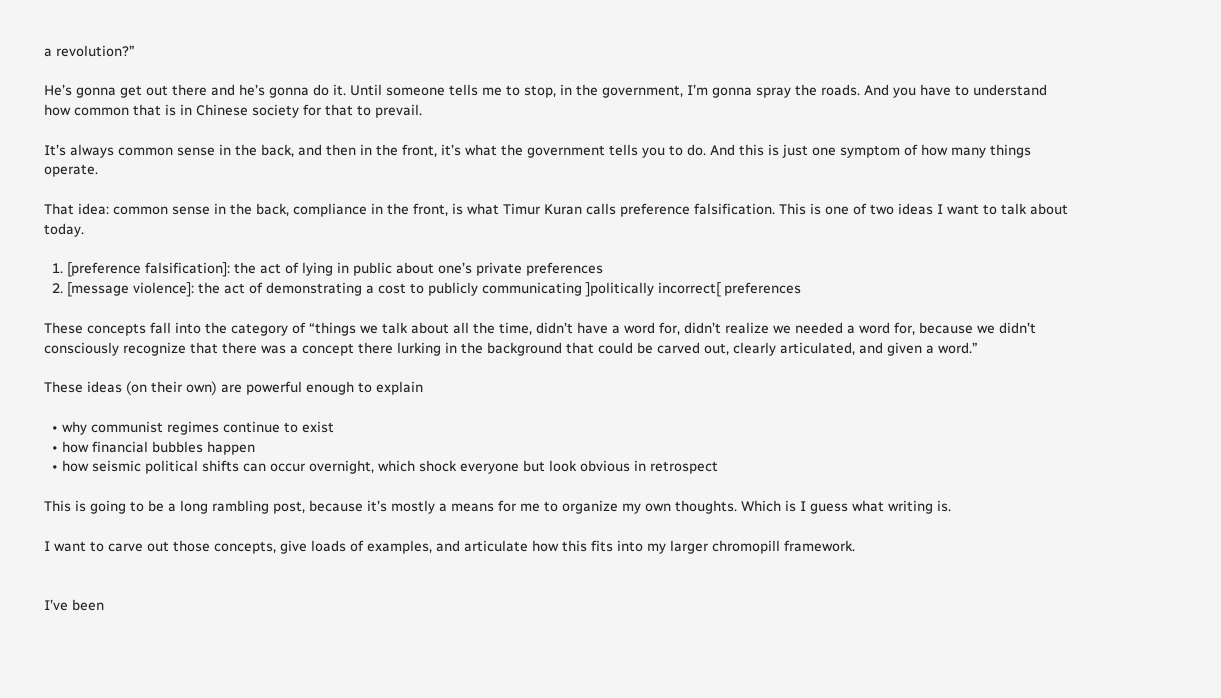a revolution?”

He’s gonna get out there and he’s gonna do it. Until someone tells me to stop, in the government, I’m gonna spray the roads. And you have to understand how common that is in Chinese society for that to prevail.

It’s always common sense in the back, and then in the front, it’s what the government tells you to do. And this is just one symptom of how many things operate.

That idea: common sense in the back, compliance in the front, is what Timur Kuran calls preference falsification. This is one of two ideas I want to talk about today.

  1. [preference falsification]: the act of lying in public about one’s private preferences
  2. [message violence]: the act of demonstrating a cost to publicly communicating ]politically incorrect[ preferences

These concepts fall into the category of “things we talk about all the time, didn’t have a word for, didn’t realize we needed a word for, because we didn’t consciously recognize that there was a concept there lurking in the background that could be carved out, clearly articulated, and given a word.”

These ideas (on their own) are powerful enough to explain

  • why communist regimes continue to exist
  • how financial bubbles happen
  • how seismic political shifts can occur overnight, which shock everyone but look obvious in retrospect

This is going to be a long rambling post, because it’s mostly a means for me to organize my own thoughts. Which is I guess what writing is.

I want to carve out those concepts, give loads of examples, and articulate how this fits into my larger chromopill framework.


I’ve been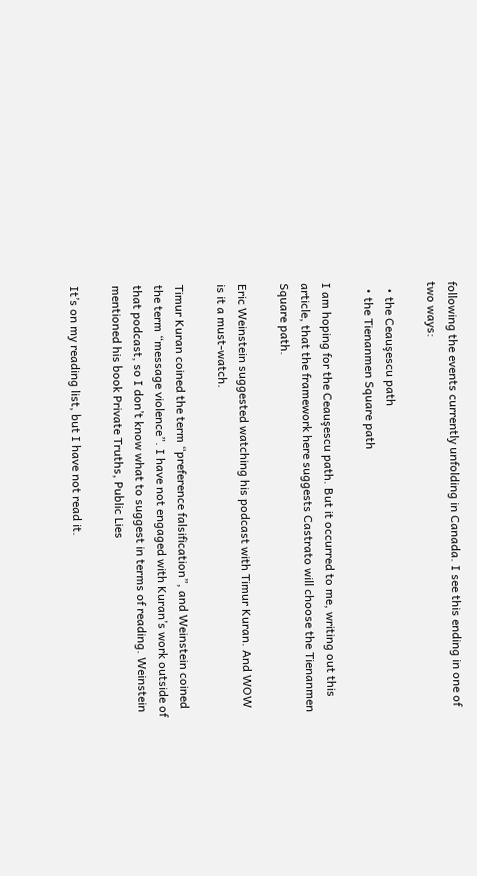following the events currently unfolding in Canada. I see this ending in one of two ways:

  • the Ceauşescu path
  • the Tienanmen Square path

I am hoping for the Ceauşescu path. But it occurred to me, writing out this article, that the framework here suggests Castrato will choose the Tienanmen Square path.

Eric Weinstein suggested watching his podcast with Timur Kuran. And WOW is it a must-watch.

Timur Kuran coined the term “preference falsification”, and Weinstein coined the term “message violence”. I have not engaged with Kuran’s work outside of that podcast, so I don’t know what to suggest in terms of reading. Weinstein mentioned his book Private Truths, Public Lies

It’s on my reading list, but I have not read it.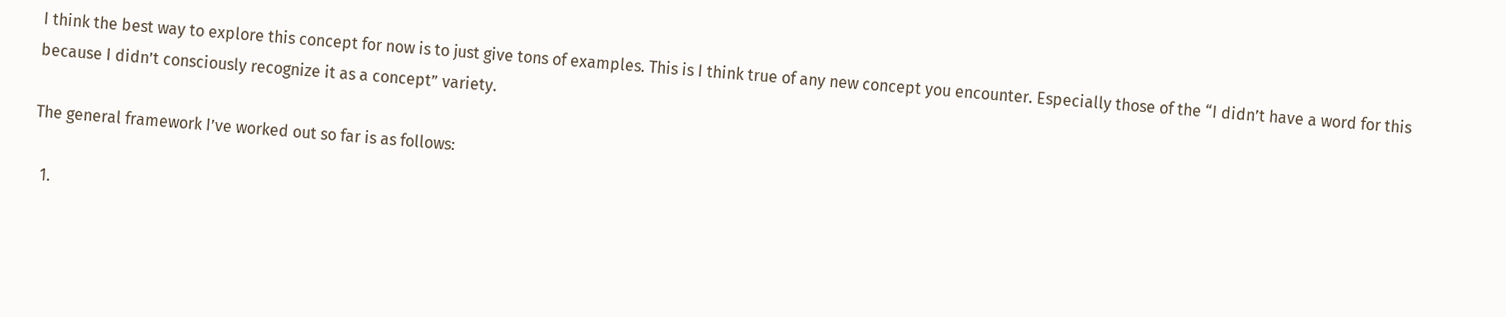I think the best way to explore this concept for now is to just give tons of examples. This is I think true of any new concept you encounter. Especially those of the “I didn’t have a word for this because I didn’t consciously recognize it as a concept” variety.

The general framework I’ve worked out so far is as follows:

  1.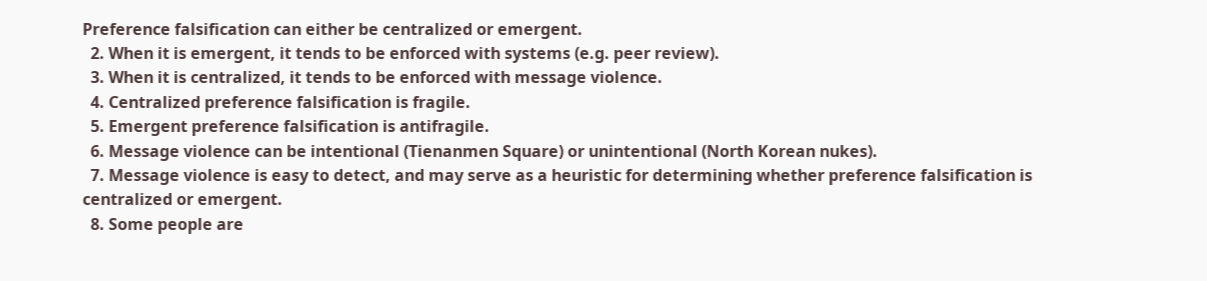Preference falsification can either be centralized or emergent.
  2. When it is emergent, it tends to be enforced with systems (e.g. peer review).
  3. When it is centralized, it tends to be enforced with message violence.
  4. Centralized preference falsification is fragile.
  5. Emergent preference falsification is antifragile.
  6. Message violence can be intentional (Tienanmen Square) or unintentional (North Korean nukes).
  7. Message violence is easy to detect, and may serve as a heuristic for determining whether preference falsification is centralized or emergent.
  8. Some people are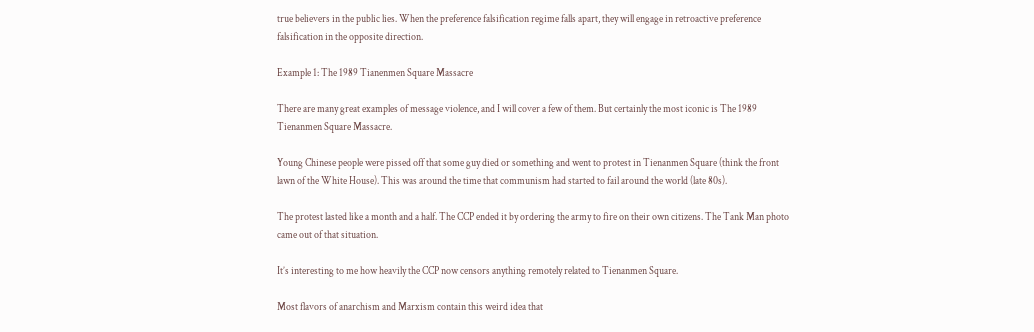true believers in the public lies. When the preference falsification regime falls apart, they will engage in retroactive preference falsification in the opposite direction.

Example 1: The 1989 Tianenmen Square Massacre

There are many great examples of message violence, and I will cover a few of them. But certainly the most iconic is The 1989 Tienanmen Square Massacre.

Young Chinese people were pissed off that some guy died or something and went to protest in Tienanmen Square (think the front lawn of the White House). This was around the time that communism had started to fail around the world (late 80s).

The protest lasted like a month and a half. The CCP ended it by ordering the army to fire on their own citizens. The Tank Man photo came out of that situation.

It’s interesting to me how heavily the CCP now censors anything remotely related to Tienanmen Square.

Most flavors of anarchism and Marxism contain this weird idea that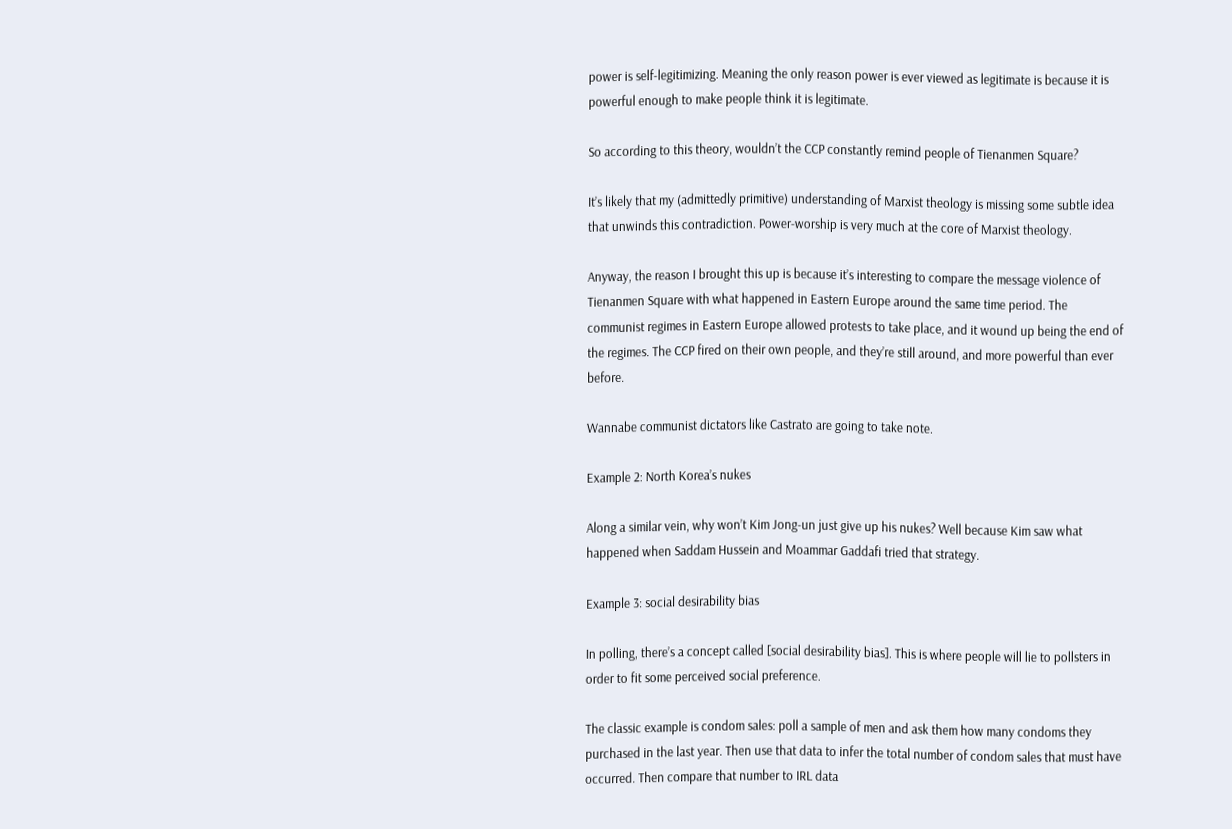power is self-legitimizing. Meaning the only reason power is ever viewed as legitimate is because it is powerful enough to make people think it is legitimate.

So according to this theory, wouldn’t the CCP constantly remind people of Tienanmen Square?

It’s likely that my (admittedly primitive) understanding of Marxist theology is missing some subtle idea that unwinds this contradiction. Power-worship is very much at the core of Marxist theology.

Anyway, the reason I brought this up is because it’s interesting to compare the message violence of Tienanmen Square with what happened in Eastern Europe around the same time period. The communist regimes in Eastern Europe allowed protests to take place, and it wound up being the end of the regimes. The CCP fired on their own people, and they’re still around, and more powerful than ever before.

Wannabe communist dictators like Castrato are going to take note.

Example 2: North Korea’s nukes

Along a similar vein, why won’t Kim Jong-un just give up his nukes? Well because Kim saw what happened when Saddam Hussein and Moammar Gaddafi tried that strategy.

Example 3: social desirability bias

In polling, there’s a concept called [social desirability bias]. This is where people will lie to pollsters in order to fit some perceived social preference.

The classic example is condom sales: poll a sample of men and ask them how many condoms they purchased in the last year. Then use that data to infer the total number of condom sales that must have occurred. Then compare that number to IRL data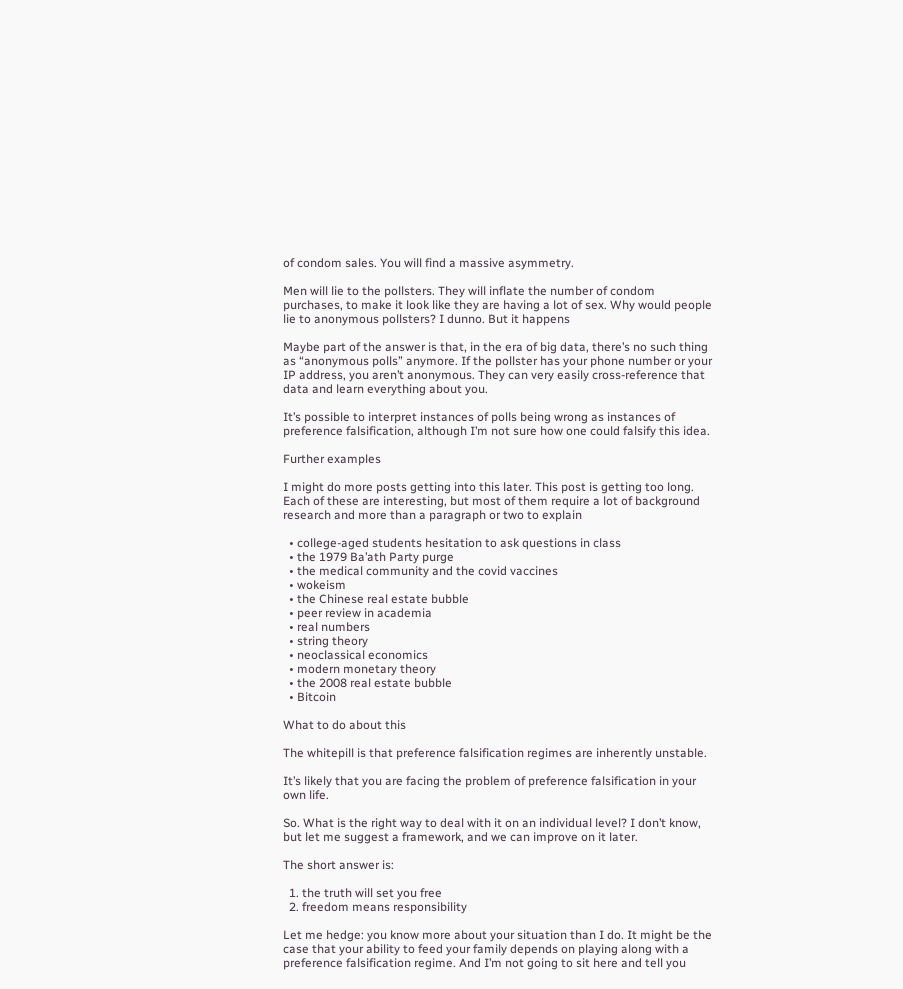of condom sales. You will find a massive asymmetry.

Men will lie to the pollsters. They will inflate the number of condom purchases, to make it look like they are having a lot of sex. Why would people lie to anonymous pollsters? I dunno. But it happens

Maybe part of the answer is that, in the era of big data, there’s no such thing as “anonymous polls” anymore. If the pollster has your phone number or your IP address, you aren’t anonymous. They can very easily cross-reference that data and learn everything about you.

It’s possible to interpret instances of polls being wrong as instances of preference falsification, although I’m not sure how one could falsify this idea.

Further examples

I might do more posts getting into this later. This post is getting too long. Each of these are interesting, but most of them require a lot of background research and more than a paragraph or two to explain

  • college-aged students hesitation to ask questions in class
  • the 1979 Ba’ath Party purge
  • the medical community and the covid vaccines
  • wokeism
  • the Chinese real estate bubble
  • peer review in academia
  • real numbers
  • string theory
  • neoclassical economics
  • modern monetary theory
  • the 2008 real estate bubble
  • Bitcoin

What to do about this

The whitepill is that preference falsification regimes are inherently unstable.

It’s likely that you are facing the problem of preference falsification in your own life.

So. What is the right way to deal with it on an individual level? I don’t know, but let me suggest a framework, and we can improve on it later.

The short answer is:

  1. the truth will set you free
  2. freedom means responsibility

Let me hedge: you know more about your situation than I do. It might be the case that your ability to feed your family depends on playing along with a preference falsification regime. And I’m not going to sit here and tell you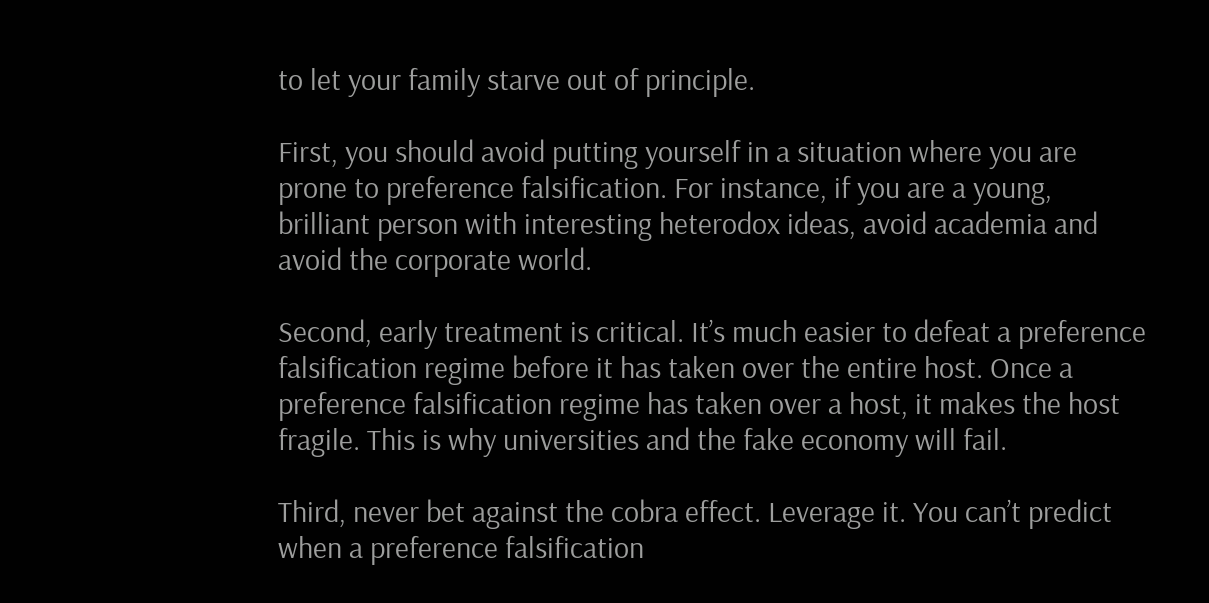to let your family starve out of principle.

First, you should avoid putting yourself in a situation where you are prone to preference falsification. For instance, if you are a young, brilliant person with interesting heterodox ideas, avoid academia and avoid the corporate world.

Second, early treatment is critical. It’s much easier to defeat a preference falsification regime before it has taken over the entire host. Once a preference falsification regime has taken over a host, it makes the host fragile. This is why universities and the fake economy will fail.

Third, never bet against the cobra effect. Leverage it. You can’t predict when a preference falsification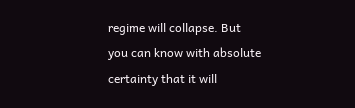regime will collapse. But you can know with absolute certainty that it will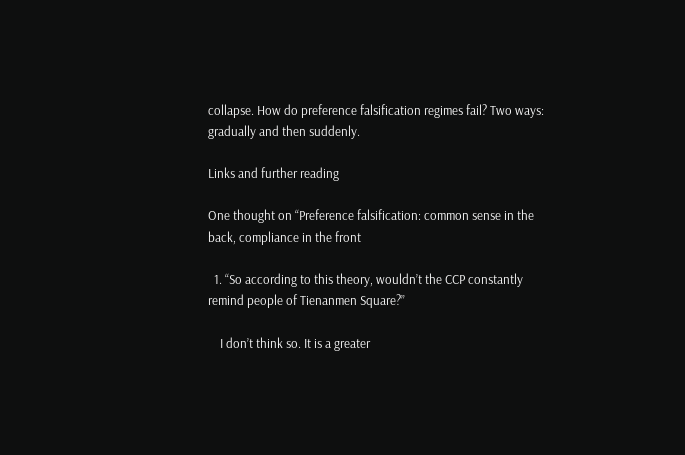collapse. How do preference falsification regimes fail? Two ways: gradually and then suddenly.

Links and further reading

One thought on “Preference falsification: common sense in the back, compliance in the front

  1. “So according to this theory, wouldn’t the CCP constantly remind people of Tienanmen Square?”

    I don’t think so. It is a greater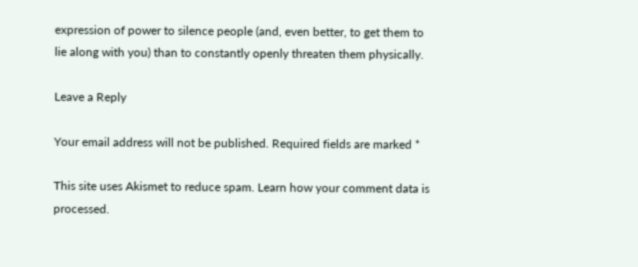expression of power to silence people (and, even better, to get them to lie along with you) than to constantly openly threaten them physically.

Leave a Reply

Your email address will not be published. Required fields are marked *

This site uses Akismet to reduce spam. Learn how your comment data is processed.